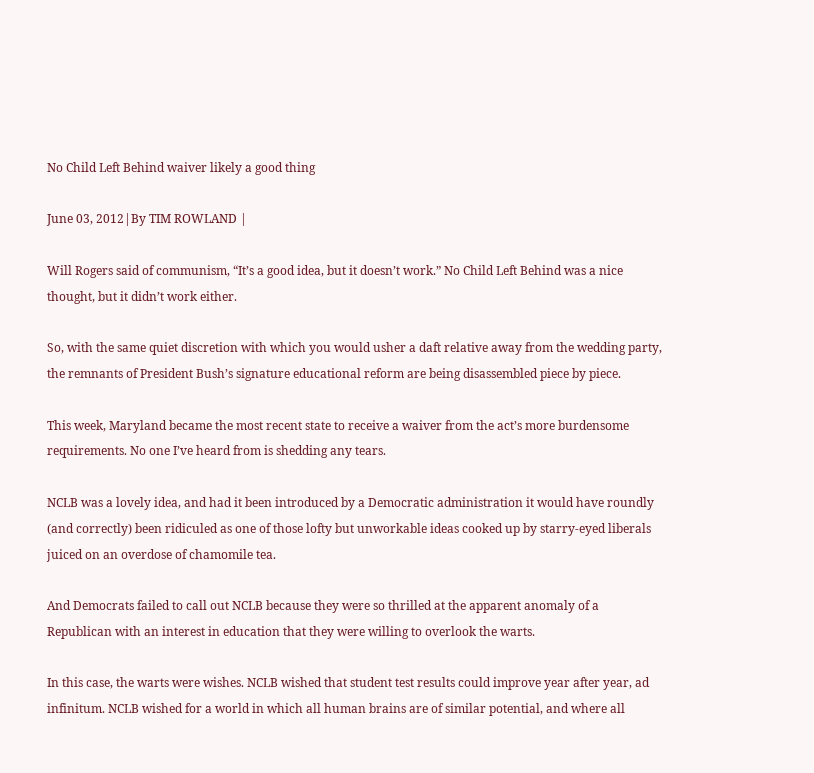No Child Left Behind waiver likely a good thing

June 03, 2012|By TIM ROWLAND |

Will Rogers said of communism, “It’s a good idea, but it doesn’t work.” No Child Left Behind was a nice thought, but it didn’t work either.

So, with the same quiet discretion with which you would usher a daft relative away from the wedding party, the remnants of President Bush’s signature educational reform are being disassembled piece by piece.

This week, Maryland became the most recent state to receive a waiver from the act’s more burdensome requirements. No one I’ve heard from is shedding any tears.

NCLB was a lovely idea, and had it been introduced by a Democratic administration it would have roundly (and correctly) been ridiculed as one of those lofty but unworkable ideas cooked up by starry-eyed liberals juiced on an overdose of chamomile tea.

And Democrats failed to call out NCLB because they were so thrilled at the apparent anomaly of a Republican with an interest in education that they were willing to overlook the warts.

In this case, the warts were wishes. NCLB wished that student test results could improve year after year, ad infinitum. NCLB wished for a world in which all human brains are of similar potential, and where all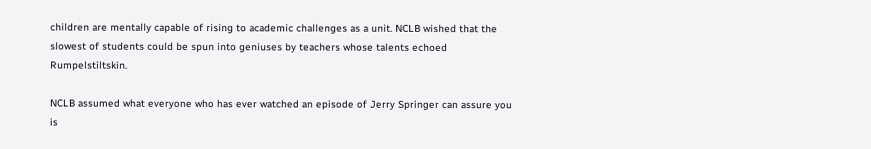children are mentally capable of rising to academic challenges as a unit. NCLB wished that the slowest of students could be spun into geniuses by teachers whose talents echoed Rumpelstiltskin.

NCLB assumed what everyone who has ever watched an episode of Jerry Springer can assure you is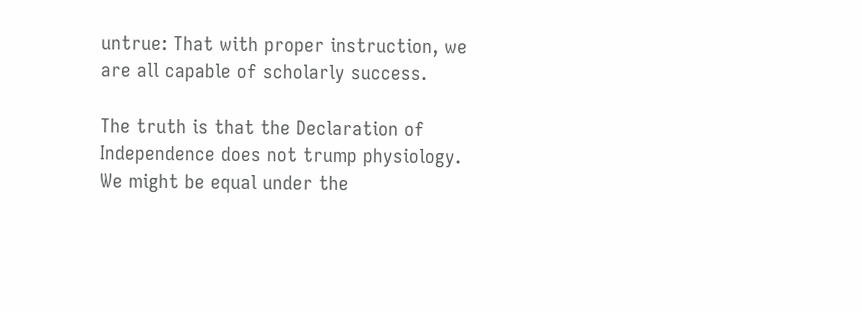untrue: That with proper instruction, we are all capable of scholarly success.

The truth is that the Declaration of Independence does not trump physiology. We might be equal under the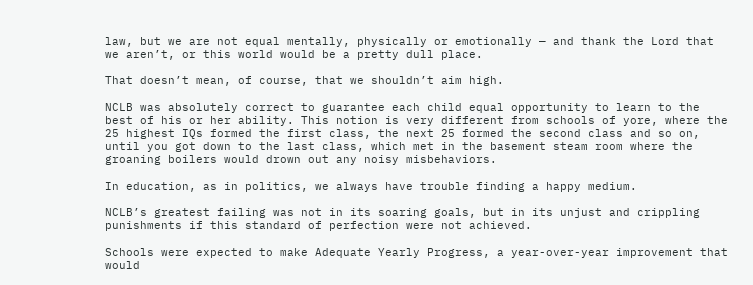law, but we are not equal mentally, physically or emotionally — and thank the Lord that we aren’t, or this world would be a pretty dull place.

That doesn’t mean, of course, that we shouldn’t aim high.

NCLB was absolutely correct to guarantee each child equal opportunity to learn to the best of his or her ability. This notion is very different from schools of yore, where the 25 highest IQs formed the first class, the next 25 formed the second class and so on, until you got down to the last class, which met in the basement steam room where the groaning boilers would drown out any noisy misbehaviors.

In education, as in politics, we always have trouble finding a happy medium.

NCLB’s greatest failing was not in its soaring goals, but in its unjust and crippling punishments if this standard of perfection were not achieved.

Schools were expected to make Adequate Yearly Progress, a year-over-year improvement that would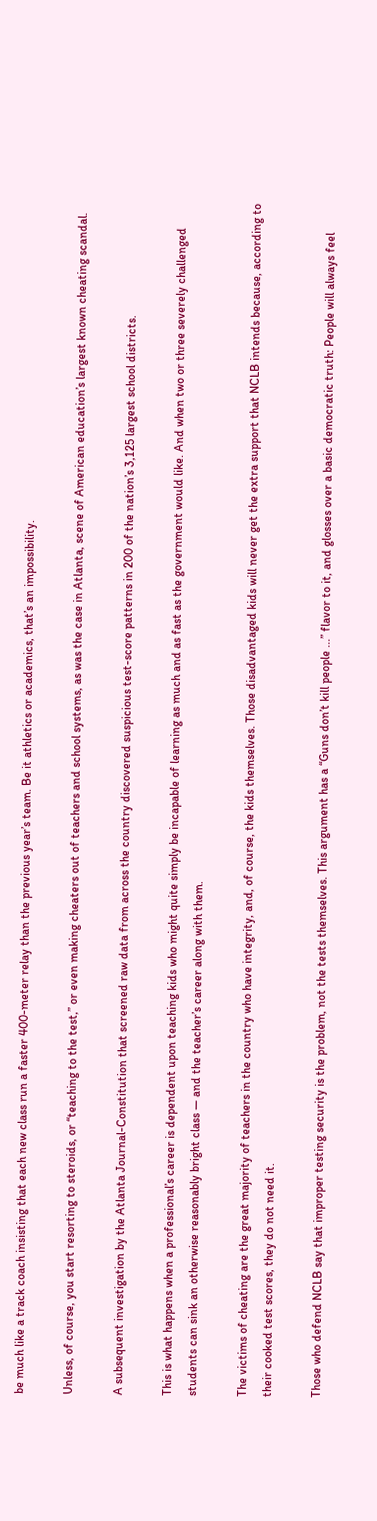be much like a track coach insisting that each new class run a faster 400-meter relay than the previous year’s team. Be it athletics or academics, that’s an impossibility.

Unless, of course, you start resorting to steroids, or “teaching to the test,” or even making cheaters out of teachers and school systems, as was the case in Atlanta, scene of American education’s largest known cheating scandal.

A subsequent investigation by the Atlanta Journal-Constitution that screened raw data from across the country discovered suspicious test-score patterns in 200 of the nation’s 3,125 largest school districts.

This is what happens when a professional’s career is dependent upon teaching kids who might quite simply be incapable of learning as much and as fast as the government would like. And when two or three severely challenged students can sink an otherwise reasonably bright class — and the teacher’s career along with them.

The victims of cheating are the great majority of teachers in the country who have integrity, and, of course, the kids themselves. Those disadvantaged kids will never get the extra support that NCLB intends because, according to their cooked test scores, they do not need it.

Those who defend NCLB say that improper testing security is the problem, not the tests themselves. This argument has a “Guns don’t kill people ...” flavor to it, and glosses over a basic democratic truth: People will always feel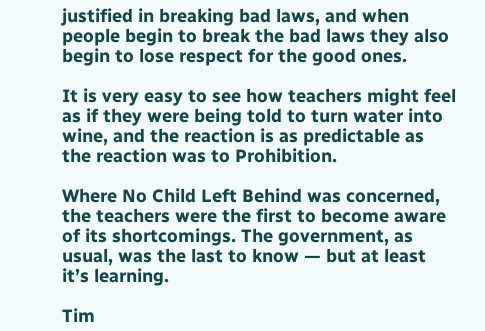justified in breaking bad laws, and when people begin to break the bad laws they also begin to lose respect for the good ones.

It is very easy to see how teachers might feel as if they were being told to turn water into wine, and the reaction is as predictable as the reaction was to Prohibition.

Where No Child Left Behind was concerned, the teachers were the first to become aware of its shortcomings. The government, as usual, was the last to know — but at least it’s learning.

Tim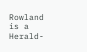Rowland is a Herald-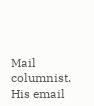Mail columnist. His email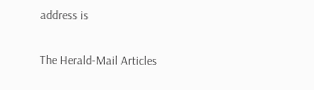address is

The Herald-Mail Articles